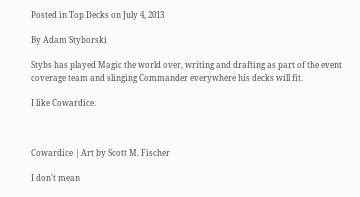Posted in Top Decks on July 4, 2013

By Adam Styborski

Stybs has played Magic the world over, writing and drafting as part of the event coverage team and slinging Commander everywhere his decks will fit.

I like Cowardice.



Cowardice | Art by Scott M. Fischer

I don't mean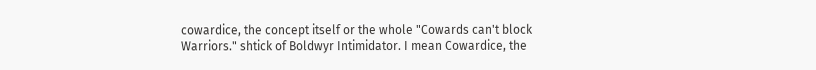cowardice, the concept itself or the whole "Cowards can't block Warriors." shtick of Boldwyr Intimidator. I mean Cowardice, the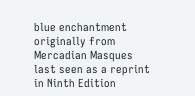blue enchantment originally from Mercadian Masques last seen as a reprint in Ninth Edition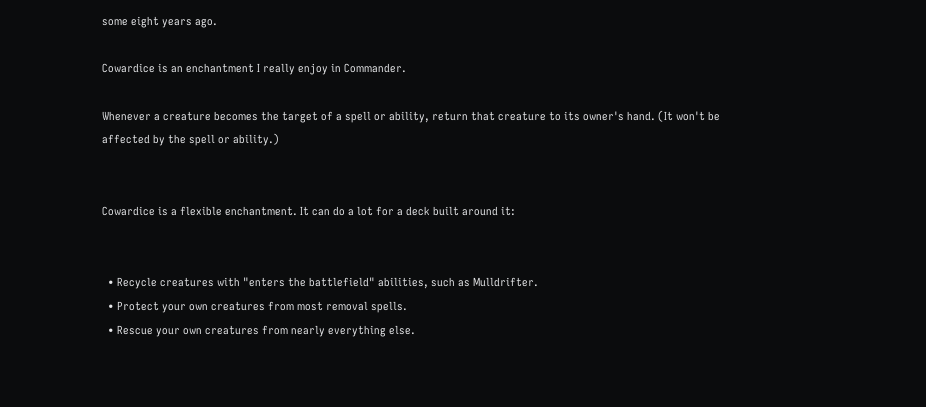some eight years ago.

Cowardice is an enchantment I really enjoy in Commander.

Whenever a creature becomes the target of a spell or ability, return that creature to its owner's hand. (It won't be affected by the spell or ability.)


Cowardice is a flexible enchantment. It can do a lot for a deck built around it:


  • Recycle creatures with "enters the battlefield" abilities, such as Mulldrifter.
  • Protect your own creatures from most removal spells.
  • Rescue your own creatures from nearly everything else.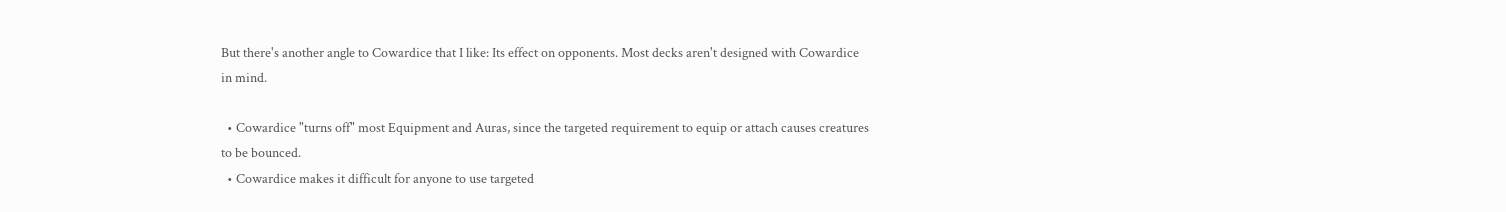But there's another angle to Cowardice that I like: Its effect on opponents. Most decks aren't designed with Cowardice in mind.

  • Cowardice "turns off" most Equipment and Auras, since the targeted requirement to equip or attach causes creatures to be bounced.
  • Cowardice makes it difficult for anyone to use targeted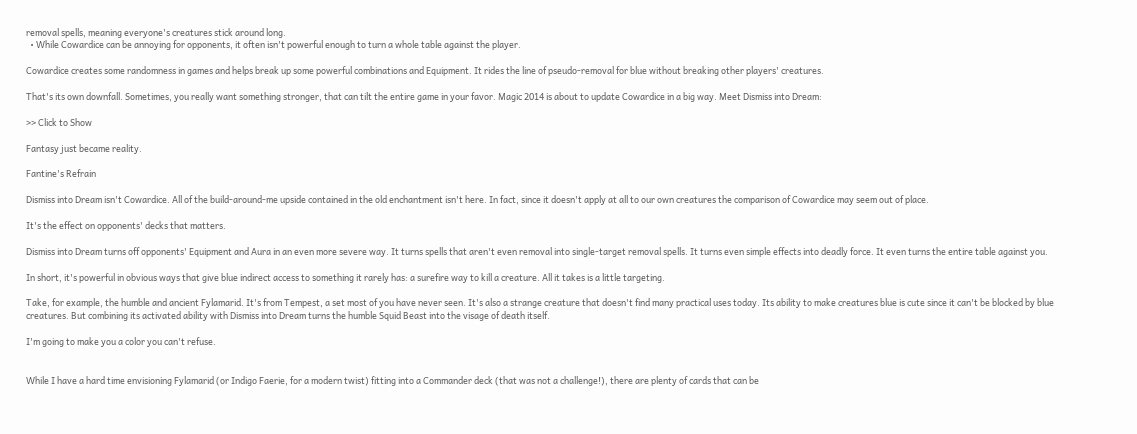removal spells, meaning everyone's creatures stick around long.
  • While Cowardice can be annoying for opponents, it often isn't powerful enough to turn a whole table against the player.

Cowardice creates some randomness in games and helps break up some powerful combinations and Equipment. It rides the line of pseudo-removal for blue without breaking other players' creatures.

That's its own downfall. Sometimes, you really want something stronger, that can tilt the entire game in your favor. Magic 2014 is about to update Cowardice in a big way. Meet Dismiss into Dream:

>> Click to Show

Fantasy just became reality.

Fantine's Refrain

Dismiss into Dream isn't Cowardice. All of the build-around-me upside contained in the old enchantment isn't here. In fact, since it doesn't apply at all to our own creatures the comparison of Cowardice may seem out of place.

It's the effect on opponents' decks that matters.

Dismiss into Dream turns off opponents' Equipment and Aura in an even more severe way. It turns spells that aren't even removal into single-target removal spells. It turns even simple effects into deadly force. It even turns the entire table against you.

In short, it's powerful in obvious ways that give blue indirect access to something it rarely has: a surefire way to kill a creature. All it takes is a little targeting.

Take, for example, the humble and ancient Fylamarid. It's from Tempest, a set most of you have never seen. It's also a strange creature that doesn't find many practical uses today. Its ability to make creatures blue is cute since it can't be blocked by blue creatures. But combining its activated ability with Dismiss into Dream turns the humble Squid Beast into the visage of death itself.

I'm going to make you a color you can't refuse.


While I have a hard time envisioning Fylamarid (or Indigo Faerie, for a modern twist) fitting into a Commander deck (that was not a challenge!), there are plenty of cards that can be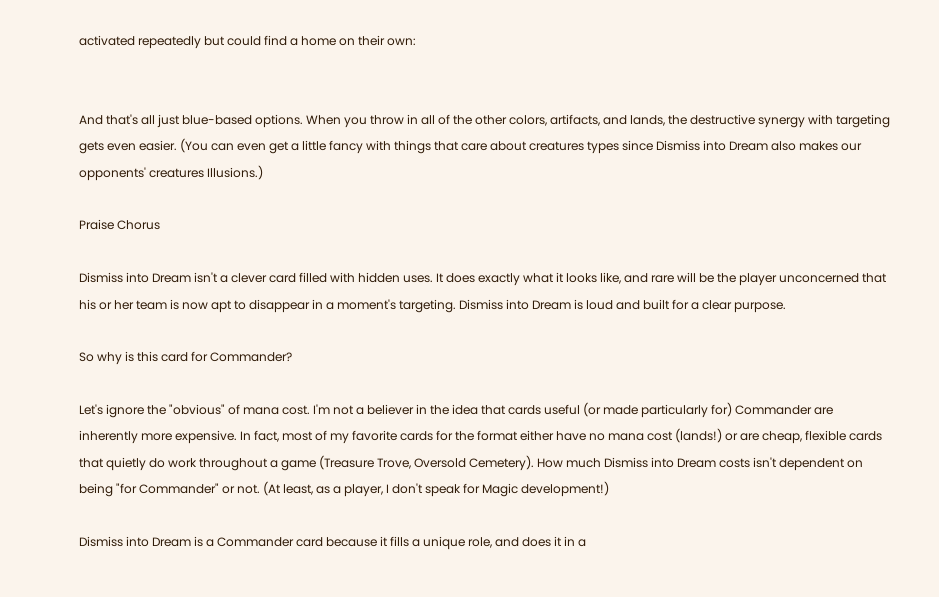activated repeatedly but could find a home on their own:


And that's all just blue-based options. When you throw in all of the other colors, artifacts, and lands, the destructive synergy with targeting gets even easier. (You can even get a little fancy with things that care about creatures types since Dismiss into Dream also makes our opponents' creatures Illusions.)

Praise Chorus

Dismiss into Dream isn't a clever card filled with hidden uses. It does exactly what it looks like, and rare will be the player unconcerned that his or her team is now apt to disappear in a moment's targeting. Dismiss into Dream is loud and built for a clear purpose.

So why is this card for Commander?

Let's ignore the "obvious" of mana cost. I'm not a believer in the idea that cards useful (or made particularly for) Commander are inherently more expensive. In fact, most of my favorite cards for the format either have no mana cost (lands!) or are cheap, flexible cards that quietly do work throughout a game (Treasure Trove, Oversold Cemetery). How much Dismiss into Dream costs isn't dependent on being "for Commander" or not. (At least, as a player, I don't speak for Magic development!)

Dismiss into Dream is a Commander card because it fills a unique role, and does it in a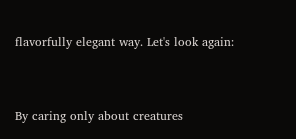flavorfully elegant way. Let's look again:


By caring only about creatures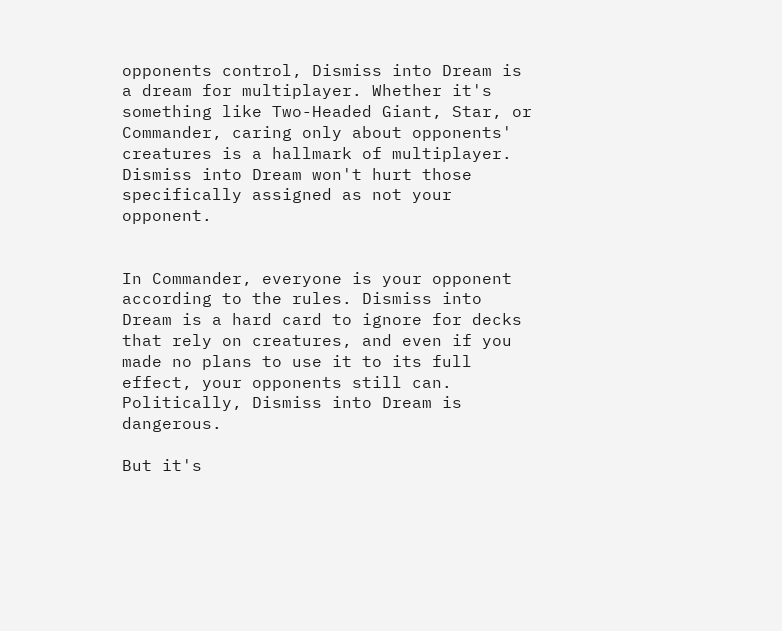opponents control, Dismiss into Dream is a dream for multiplayer. Whether it's something like Two-Headed Giant, Star, or Commander, caring only about opponents' creatures is a hallmark of multiplayer. Dismiss into Dream won't hurt those specifically assigned as not your opponent.


In Commander, everyone is your opponent according to the rules. Dismiss into Dream is a hard card to ignore for decks that rely on creatures, and even if you made no plans to use it to its full effect, your opponents still can. Politically, Dismiss into Dream is dangerous.

But it's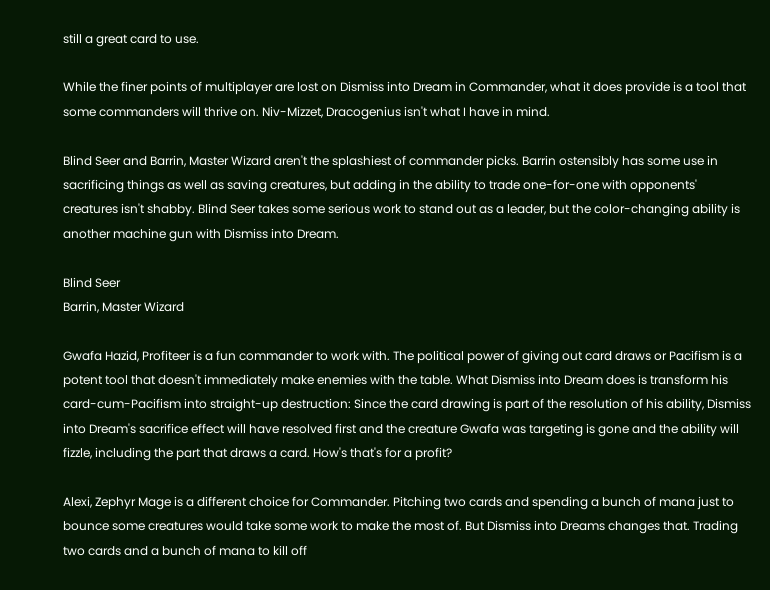still a great card to use.

While the finer points of multiplayer are lost on Dismiss into Dream in Commander, what it does provide is a tool that some commanders will thrive on. Niv-Mizzet, Dracogenius isn't what I have in mind.

Blind Seer and Barrin, Master Wizard aren't the splashiest of commander picks. Barrin ostensibly has some use in sacrificing things as well as saving creatures, but adding in the ability to trade one-for-one with opponents' creatures isn't shabby. Blind Seer takes some serious work to stand out as a leader, but the color-changing ability is another machine gun with Dismiss into Dream.

Blind Seer
Barrin, Master Wizard

Gwafa Hazid, Profiteer is a fun commander to work with. The political power of giving out card draws or Pacifism is a potent tool that doesn't immediately make enemies with the table. What Dismiss into Dream does is transform his card-cum-Pacifism into straight-up destruction: Since the card drawing is part of the resolution of his ability, Dismiss into Dream's sacrifice effect will have resolved first and the creature Gwafa was targeting is gone and the ability will fizzle, including the part that draws a card. How's that's for a profit?

Alexi, Zephyr Mage is a different choice for Commander. Pitching two cards and spending a bunch of mana just to bounce some creatures would take some work to make the most of. But Dismiss into Dreams changes that. Trading two cards and a bunch of mana to kill off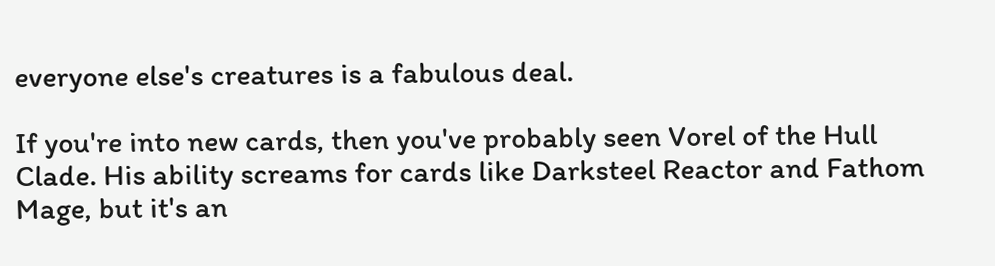everyone else's creatures is a fabulous deal.

If you're into new cards, then you've probably seen Vorel of the Hull Clade. His ability screams for cards like Darksteel Reactor and Fathom Mage, but it's an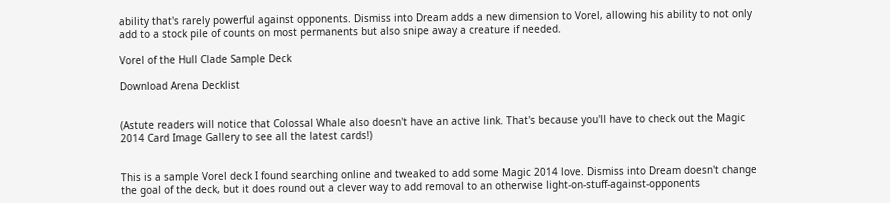ability that's rarely powerful against opponents. Dismiss into Dream adds a new dimension to Vorel, allowing his ability to not only add to a stock pile of counts on most permanents but also snipe away a creature if needed.

Vorel of the Hull Clade Sample Deck

Download Arena Decklist


(Astute readers will notice that Colossal Whale also doesn't have an active link. That's because you'll have to check out the Magic 2014 Card Image Gallery to see all the latest cards!)


This is a sample Vorel deck I found searching online and tweaked to add some Magic 2014 love. Dismiss into Dream doesn't change the goal of the deck, but it does round out a clever way to add removal to an otherwise light-on-stuff-against-opponents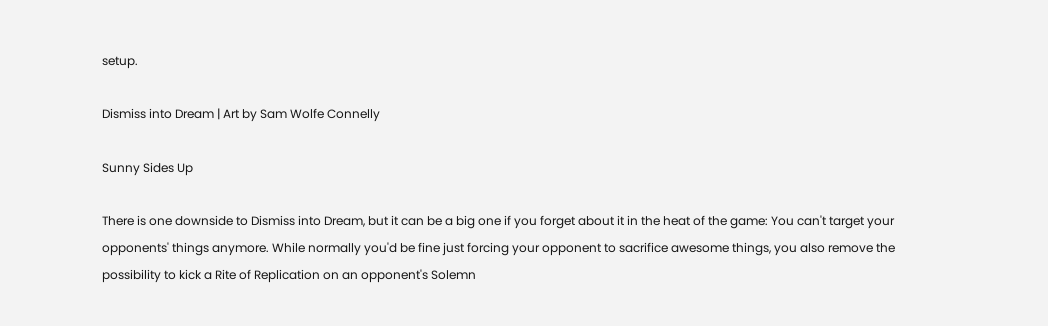setup.

Dismiss into Dream | Art by Sam Wolfe Connelly

Sunny Sides Up

There is one downside to Dismiss into Dream, but it can be a big one if you forget about it in the heat of the game: You can't target your opponents' things anymore. While normally you'd be fine just forcing your opponent to sacrifice awesome things, you also remove the possibility to kick a Rite of Replication on an opponent's Solemn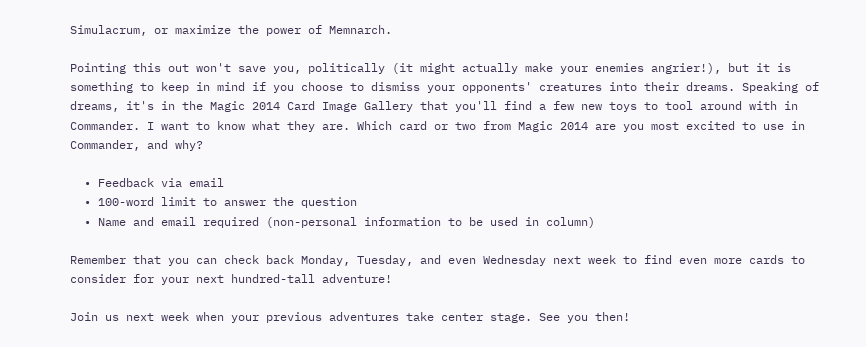Simulacrum, or maximize the power of Memnarch.

Pointing this out won't save you, politically (it might actually make your enemies angrier!), but it is something to keep in mind if you choose to dismiss your opponents' creatures into their dreams. Speaking of dreams, it's in the Magic 2014 Card Image Gallery that you'll find a few new toys to tool around with in Commander. I want to know what they are. Which card or two from Magic 2014 are you most excited to use in Commander, and why?

  • Feedback via email
  • 100-word limit to answer the question
  • Name and email required (non-personal information to be used in column)

Remember that you can check back Monday, Tuesday, and even Wednesday next week to find even more cards to consider for your next hundred-tall adventure!

Join us next week when your previous adventures take center stage. See you then!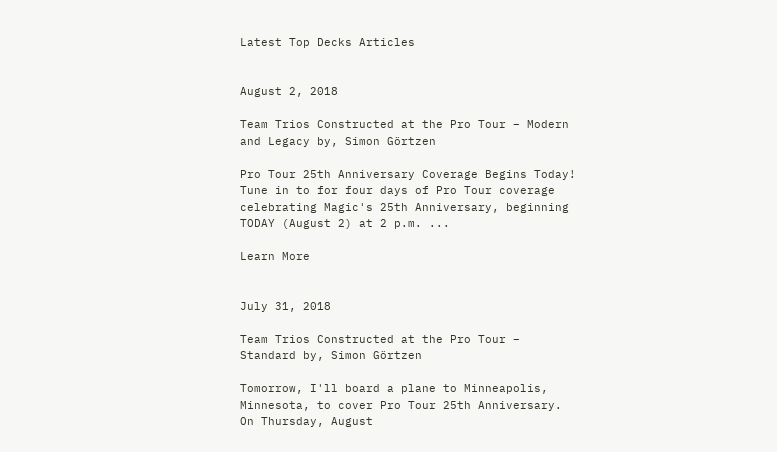Latest Top Decks Articles


August 2, 2018

Team Trios Constructed at the Pro Tour – Modern and Legacy by, Simon Görtzen

Pro Tour 25th Anniversary Coverage Begins Today! Tune in to for four days of Pro Tour coverage celebrating Magic's 25th Anniversary, beginning TODAY (August 2) at 2 p.m. ...

Learn More


July 31, 2018

Team Trios Constructed at the Pro Tour – Standard by, Simon Görtzen

Tomorrow, I'll board a plane to Minneapolis, Minnesota, to cover Pro Tour 25th Anniversary. On Thursday, August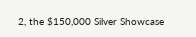2, the $150,000 Silver Showcase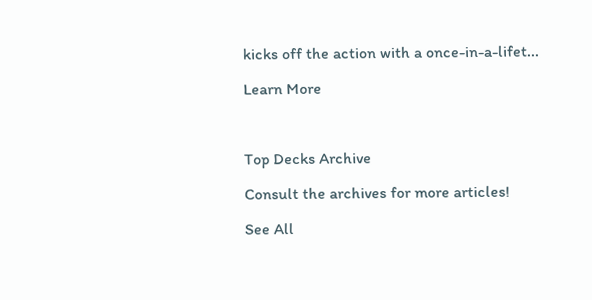kicks off the action with a once-in-a-lifet...

Learn More



Top Decks Archive

Consult the archives for more articles!

See All